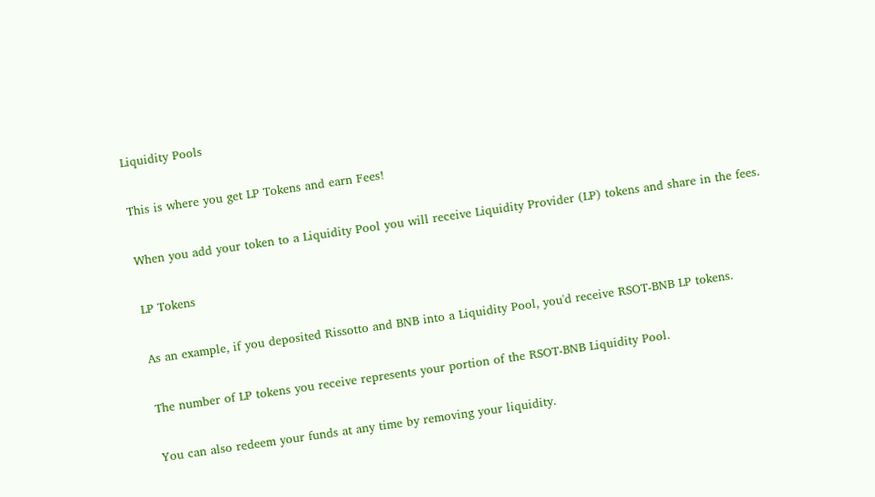Liquidity Pools

This is where you get LP Tokens and earn Fees!

When you add your token to a Liquidity Pool you will receive Liquidity Provider (LP) tokens and share in the fees.

LP Tokens

As an example, if you deposited Rissotto and BNB into a Liquidity Pool, you'd receive RSOT-BNB LP tokens.

The number of LP tokens you receive represents your portion of the RSOT-BNB Liquidity Pool.

You can also redeem your funds at any time by removing your liquidity.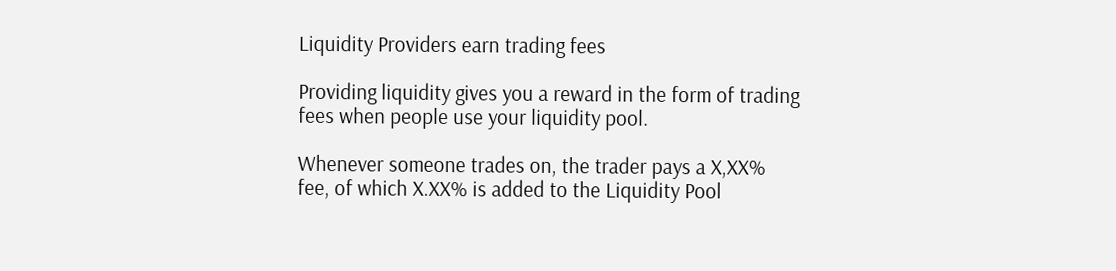Liquidity Providers earn trading fees

Providing liquidity gives you a reward in the form of trading fees when people use your liquidity pool.

Whenever someone trades on, the trader pays a X,XX% fee, of which X.XX% is added to the Liquidity Pool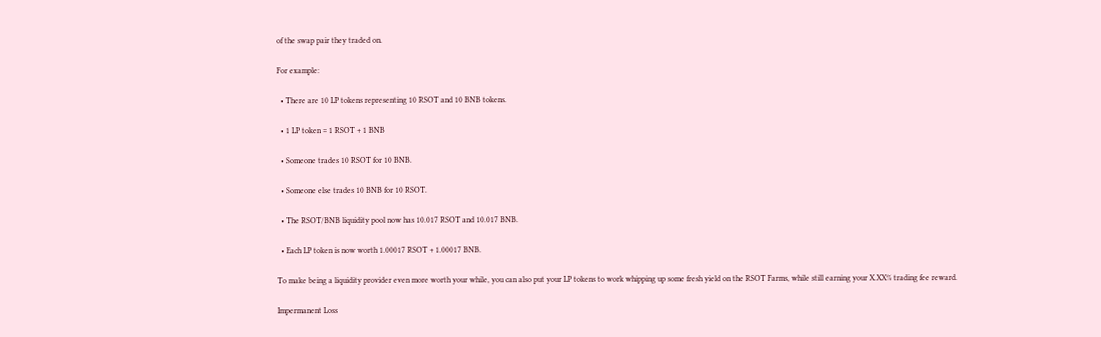of the swap pair they traded on.

For example:

  • There are 10 LP tokens representing 10 RSOT and 10 BNB tokens.

  • 1 LP token = 1 RSOT + 1 BNB

  • Someone trades 10 RSOT for 10 BNB.

  • Someone else trades 10 BNB for 10 RSOT.

  • The RSOT/BNB liquidity pool now has 10.017 RSOT and 10.017 BNB.

  • Each LP token is now worth 1.00017 RSOT + 1.00017 BNB.

To make being a liquidity provider even more worth your while, you can also put your LP tokens to work whipping up some fresh yield on the RSOT Farms, while still earning your X.XX% trading fee reward.

Impermanent Loss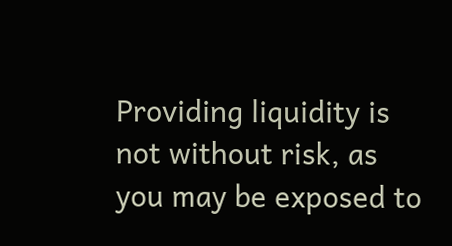Providing liquidity is not without risk, as you may be exposed to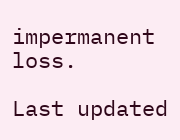impermanent loss.

Last updated